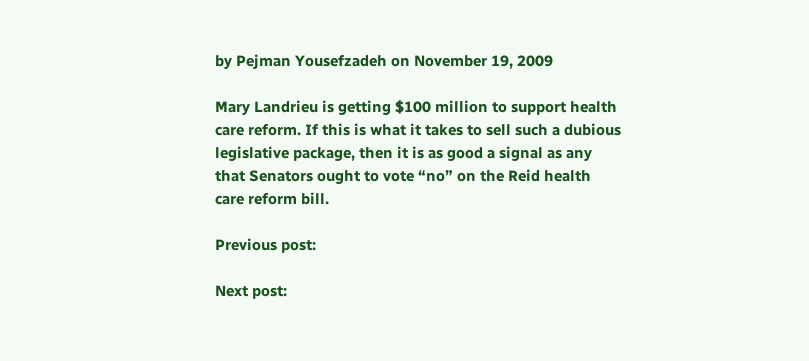by Pejman Yousefzadeh on November 19, 2009

Mary Landrieu is getting $100 million to support health care reform. If this is what it takes to sell such a dubious legislative package, then it is as good a signal as any that Senators ought to vote “no” on the Reid health care reform bill.

Previous post:

Next post: